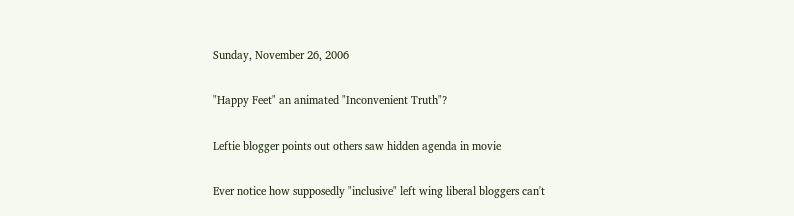Sunday, November 26, 2006

"Happy Feet" an animated "Inconvenient Truth"?

Leftie blogger points out others saw hidden agenda in movie

Ever notice how supposedly "inclusive" left wing liberal bloggers can't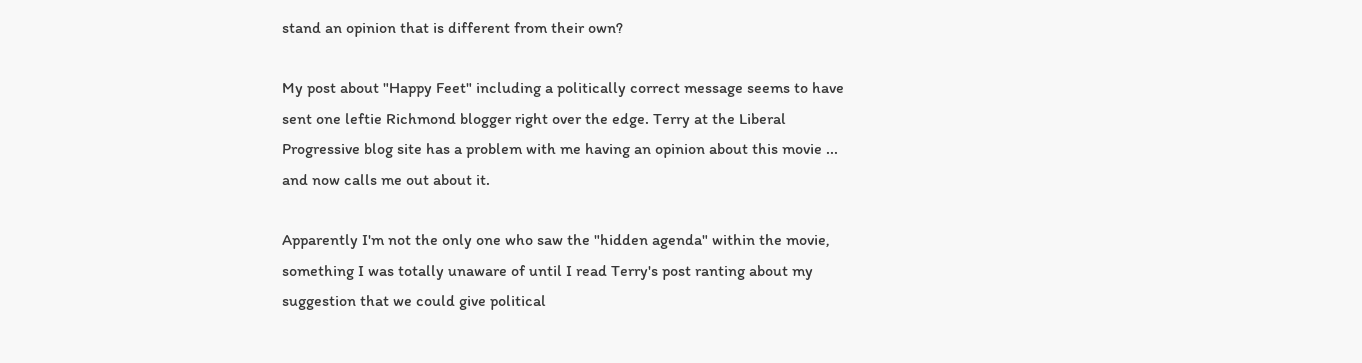stand an opinion that is different from their own?

My post about "Happy Feet" including a politically correct message seems to have sent one leftie Richmond blogger right over the edge. Terry at the Liberal Progressive blog site has a problem with me having an opinion about this movie ... and now calls me out about it.

Apparently I'm not the only one who saw the "hidden agenda" within the movie, something I was totally unaware of until I read Terry's post ranting about my suggestion that we could give political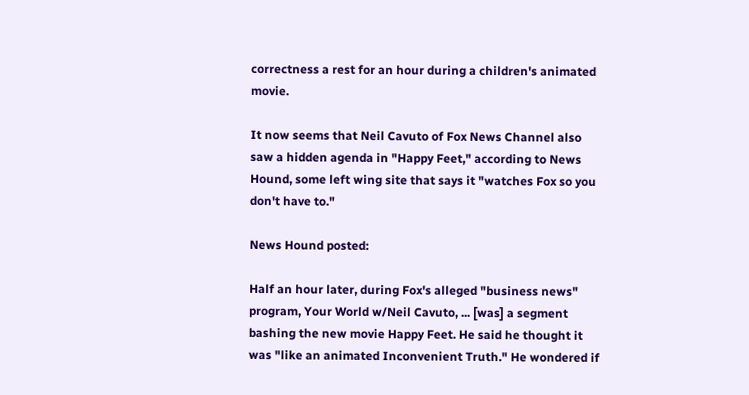correctness a rest for an hour during a children's animated movie.

It now seems that Neil Cavuto of Fox News Channel also saw a hidden agenda in "Happy Feet," according to News Hound, some left wing site that says it "watches Fox so you don't have to."

News Hound posted:

Half an hour later, during Fox's alleged "business news" program, Your World w/Neil Cavuto, ... [was] a segment bashing the new movie Happy Feet. He said he thought it was "like an animated Inconvenient Truth." He wondered if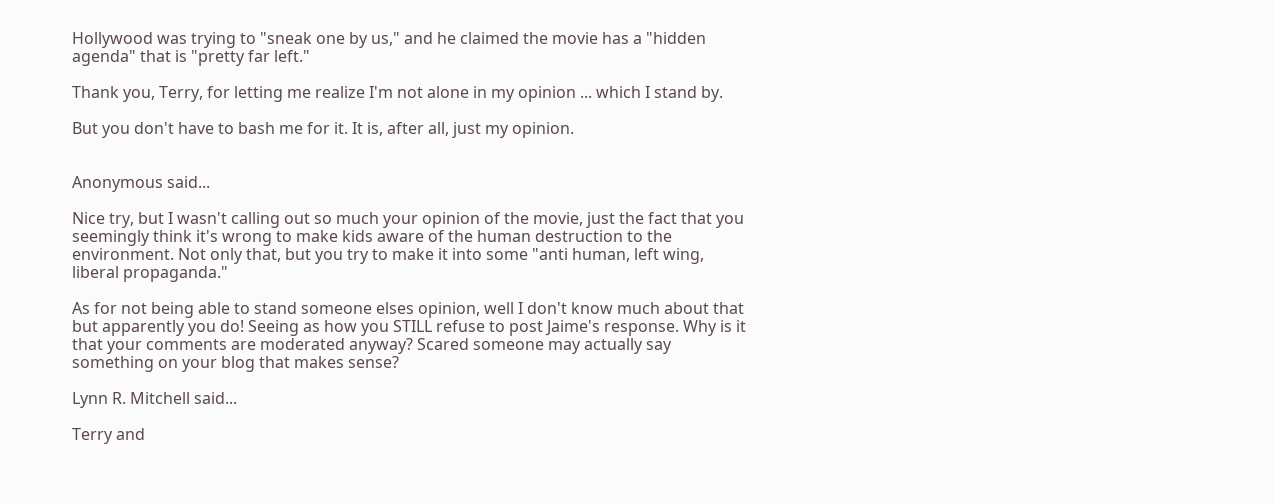Hollywood was trying to "sneak one by us," and he claimed the movie has a "hidden agenda" that is "pretty far left."

Thank you, Terry, for letting me realize I'm not alone in my opinion ... which I stand by.

But you don't have to bash me for it. It is, after all, just my opinion.


Anonymous said...

Nice try, but I wasn't calling out so much your opinion of the movie, just the fact that you seemingly think it's wrong to make kids aware of the human destruction to the environment. Not only that, but you try to make it into some "anti human, left wing, liberal propaganda."

As for not being able to stand someone elses opinion, well I don't know much about that but apparently you do! Seeing as how you STILL refuse to post Jaime's response. Why is it that your comments are moderated anyway? Scared someone may actually say something on your blog that makes sense?

Lynn R. Mitchell said...

Terry and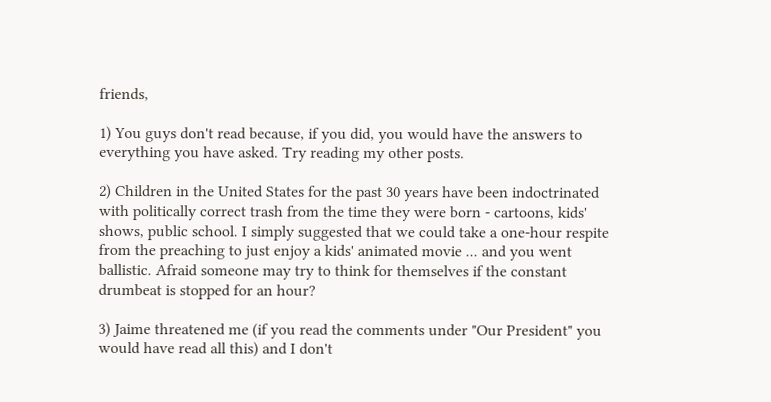friends,

1) You guys don't read because, if you did, you would have the answers to everything you have asked. Try reading my other posts.

2) Children in the United States for the past 30 years have been indoctrinated with politically correct trash from the time they were born - cartoons, kids' shows, public school. I simply suggested that we could take a one-hour respite from the preaching to just enjoy a kids' animated movie ... and you went ballistic. Afraid someone may try to think for themselves if the constant drumbeat is stopped for an hour?

3) Jaime threatened me (if you read the comments under "Our President" you would have read all this) and I don't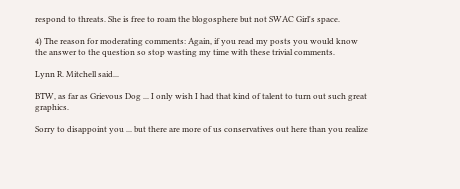respond to threats. She is free to roam the blogosphere but not SWAC Girl's space.

4) The reason for moderating comments: Again, if you read my posts you would know the answer to the question so stop wasting my time with these trivial comments.

Lynn R. Mitchell said...

BTW, as far as Grievous Dog ... I only wish I had that kind of talent to turn out such great graphics.

Sorry to disappoint you ... but there are more of us conservatives out here than you realize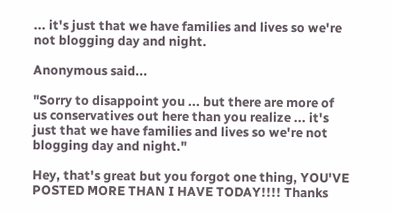... it's just that we have families and lives so we're not blogging day and night.

Anonymous said...

"Sorry to disappoint you ... but there are more of us conservatives out here than you realize ... it's just that we have families and lives so we're not blogging day and night."

Hey, that's great but you forgot one thing, YOU'VE POSTED MORE THAN I HAVE TODAY!!!! Thanks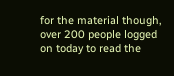for the material though, over 200 people logged on today to read the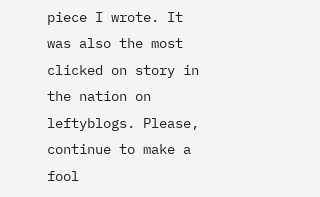piece I wrote. It was also the most clicked on story in the nation on leftyblogs. Please, continue to make a fool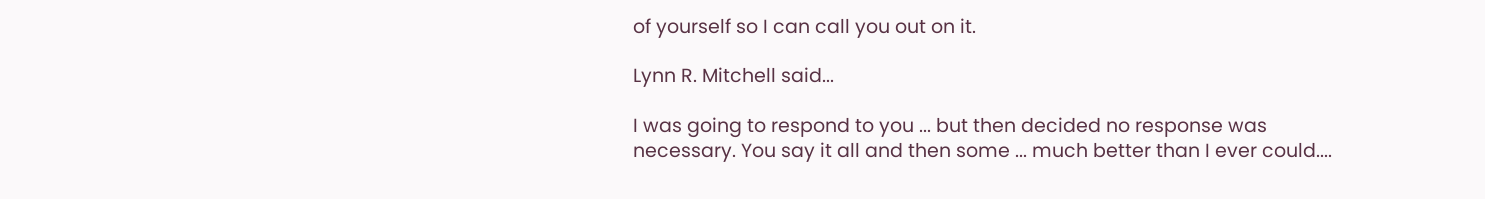of yourself so I can call you out on it.

Lynn R. Mitchell said...

I was going to respond to you ... but then decided no response was necessary. You say it all and then some ... much better than I ever could....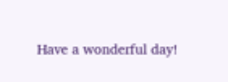Have a wonderful day!